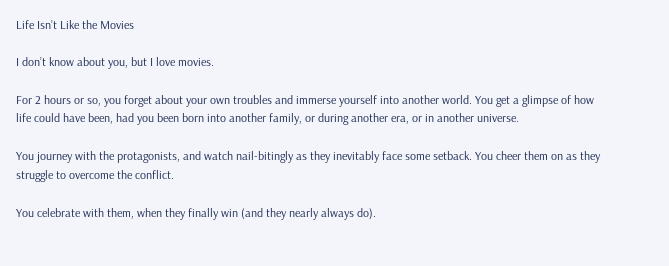Life Isn’t Like the Movies

I don’t know about you, but I love movies.

For 2 hours or so, you forget about your own troubles and immerse yourself into another world. You get a glimpse of how life could have been, had you been born into another family, or during another era, or in another universe.

You journey with the protagonists, and watch nail-bitingly as they inevitably face some setback. You cheer them on as they struggle to overcome the conflict.

You celebrate with them, when they finally win (and they nearly always do).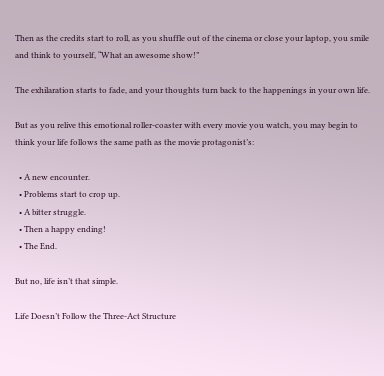Then as the credits start to roll, as you shuffle out of the cinema or close your laptop, you smile and think to yourself, “What an awesome show!”

The exhilaration starts to fade, and your thoughts turn back to the happenings in your own life.

But as you relive this emotional roller-coaster with every movie you watch, you may begin to think your life follows the same path as the movie protagonist’s:

  • A new encounter.
  • Problems start to crop up.
  • A bitter struggle.
  • Then a happy ending!
  • The End.

But no, life isn’t that simple.

Life Doesn’t Follow the Three-Act Structure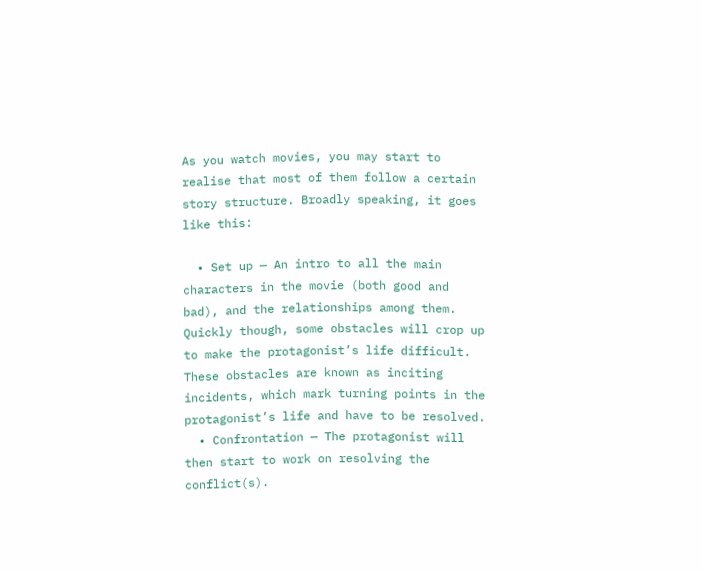As you watch movies, you may start to realise that most of them follow a certain story structure. Broadly speaking, it goes like this:

  • Set up — An intro to all the main characters in the movie (both good and bad), and the relationships among them. Quickly though, some obstacles will crop up to make the protagonist’s life difficult. These obstacles are known as inciting incidents, which mark turning points in the protagonist’s life and have to be resolved.
  • Confrontation — The protagonist will then start to work on resolving the conflict(s).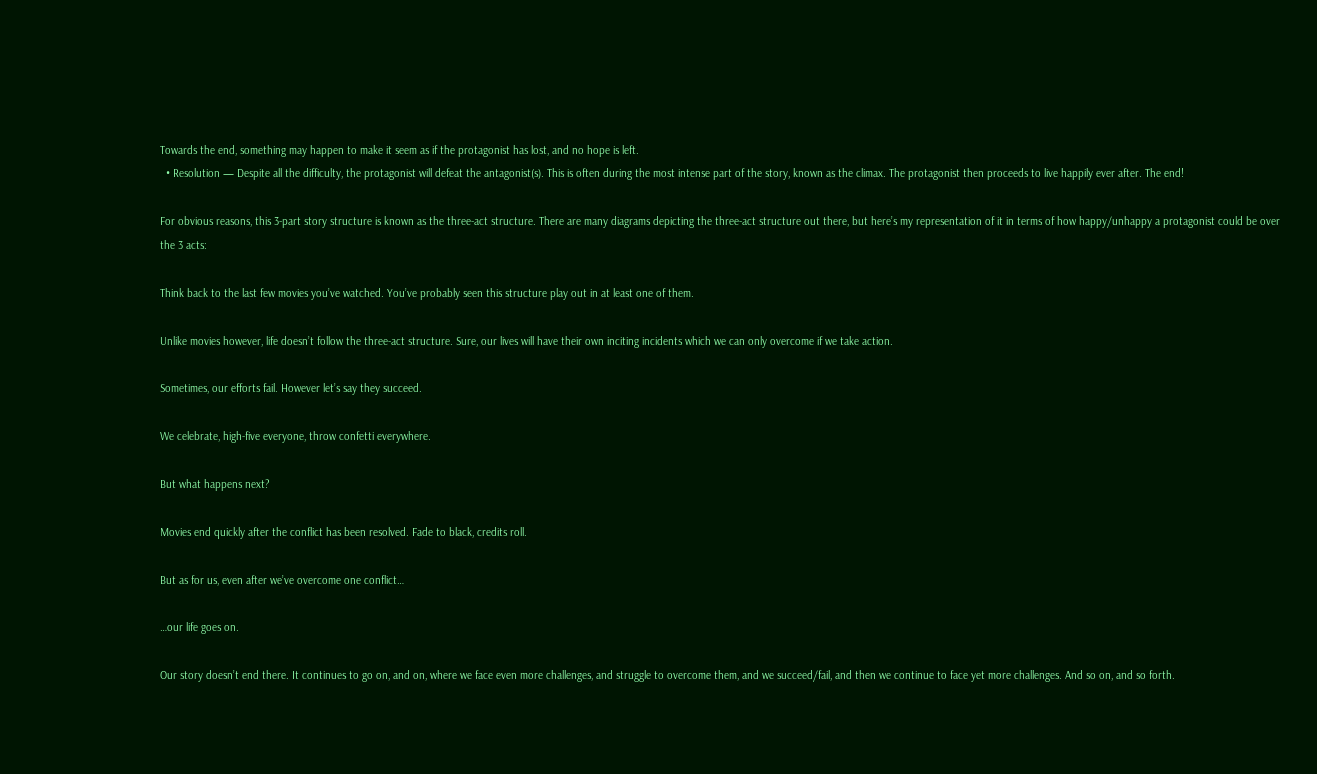Towards the end, something may happen to make it seem as if the protagonist has lost, and no hope is left.
  • Resolution — Despite all the difficulty, the protagonist will defeat the antagonist(s). This is often during the most intense part of the story, known as the climax. The protagonist then proceeds to live happily ever after. The end!

For obvious reasons, this 3-part story structure is known as the three-act structure. There are many diagrams depicting the three-act structure out there, but here’s my representation of it in terms of how happy/unhappy a protagonist could be over the 3 acts:

Think back to the last few movies you’ve watched. You’ve probably seen this structure play out in at least one of them.

Unlike movies however, life doesn’t follow the three-act structure. Sure, our lives will have their own inciting incidents which we can only overcome if we take action.

Sometimes, our efforts fail. However let’s say they succeed.

We celebrate, high-five everyone, throw confetti everywhere.

But what happens next?

Movies end quickly after the conflict has been resolved. Fade to black, credits roll.

But as for us, even after we’ve overcome one conflict…

…our life goes on.

Our story doesn’t end there. It continues to go on, and on, where we face even more challenges, and struggle to overcome them, and we succeed/fail, and then we continue to face yet more challenges. And so on, and so forth.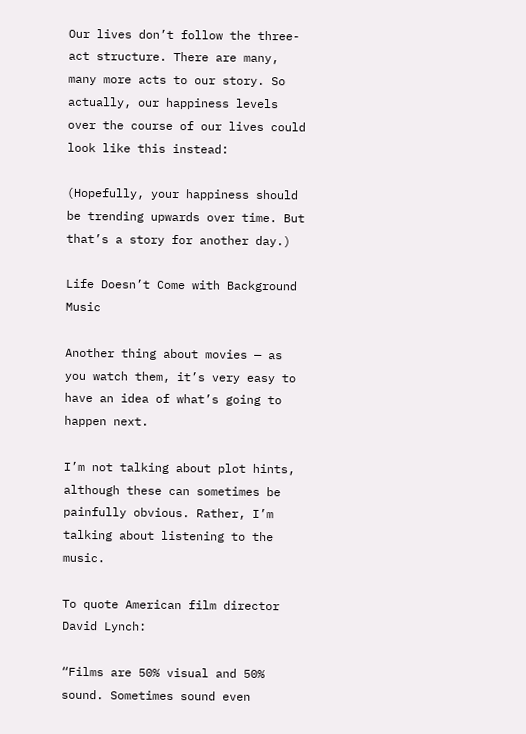Our lives don’t follow the three-act structure. There are many, many more acts to our story. So actually, our happiness levels over the course of our lives could look like this instead:

(Hopefully, your happiness should be trending upwards over time. But that’s a story for another day.)

Life Doesn’t Come with Background Music

Another thing about movies — as you watch them, it’s very easy to have an idea of what’s going to happen next.

I’m not talking about plot hints, although these can sometimes be painfully obvious. Rather, I’m talking about listening to the music.

To quote American film director David Lynch:

“Films are 50% visual and 50% sound. Sometimes sound even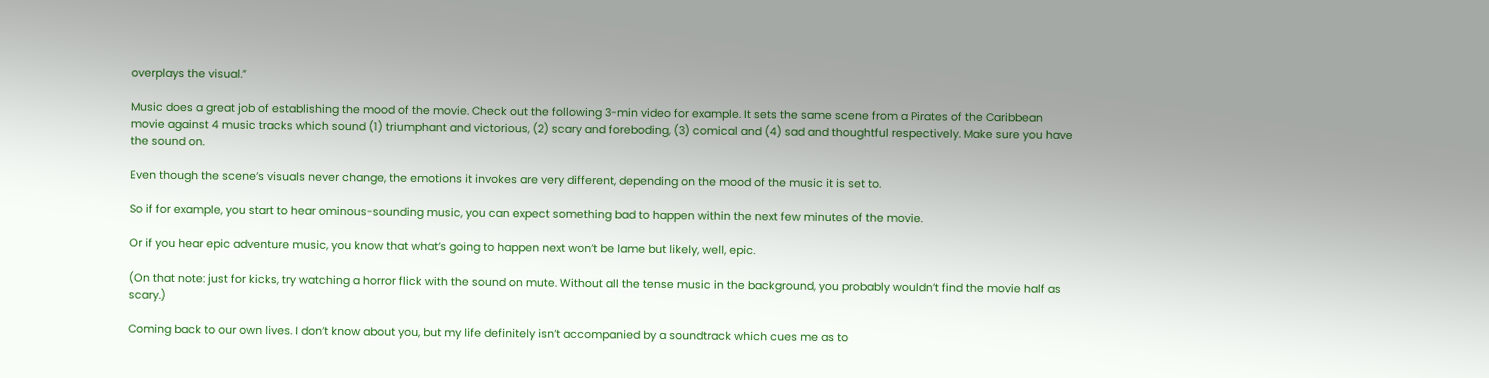overplays the visual.”

Music does a great job of establishing the mood of the movie. Check out the following 3-min video for example. It sets the same scene from a Pirates of the Caribbean movie against 4 music tracks which sound (1) triumphant and victorious, (2) scary and foreboding, (3) comical and (4) sad and thoughtful respectively. Make sure you have the sound on.

Even though the scene’s visuals never change, the emotions it invokes are very different, depending on the mood of the music it is set to.

So if for example, you start to hear ominous-sounding music, you can expect something bad to happen within the next few minutes of the movie.

Or if you hear epic adventure music, you know that what’s going to happen next won’t be lame but likely, well, epic.

(On that note: just for kicks, try watching a horror flick with the sound on mute. Without all the tense music in the background, you probably wouldn’t find the movie half as scary.)

Coming back to our own lives. I don’t know about you, but my life definitely isn’t accompanied by a soundtrack which cues me as to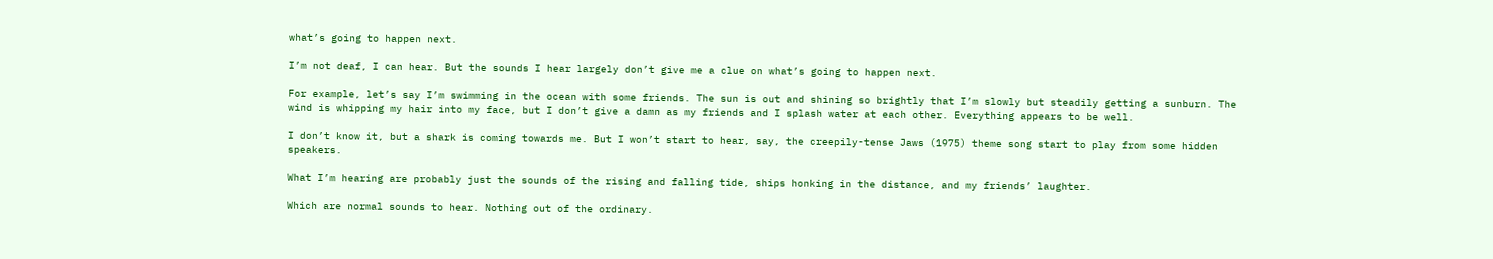what’s going to happen next.

I’m not deaf, I can hear. But the sounds I hear largely don’t give me a clue on what’s going to happen next.

For example, let’s say I’m swimming in the ocean with some friends. The sun is out and shining so brightly that I’m slowly but steadily getting a sunburn. The wind is whipping my hair into my face, but I don’t give a damn as my friends and I splash water at each other. Everything appears to be well.

I don’t know it, but a shark is coming towards me. But I won’t start to hear, say, the creepily-tense Jaws (1975) theme song start to play from some hidden speakers.

What I’m hearing are probably just the sounds of the rising and falling tide, ships honking in the distance, and my friends’ laughter.

Which are normal sounds to hear. Nothing out of the ordinary.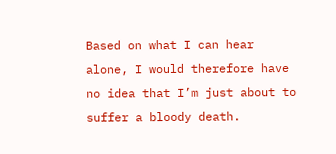Based on what I can hear alone, I would therefore have no idea that I’m just about to suffer a bloody death.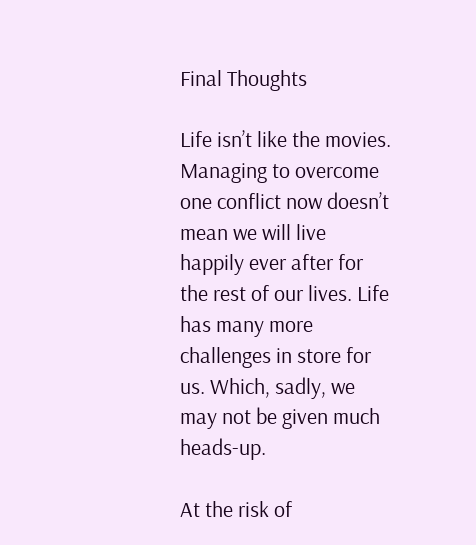Final Thoughts

Life isn’t like the movies. Managing to overcome one conflict now doesn’t mean we will live happily ever after for the rest of our lives. Life has many more challenges in store for us. Which, sadly, we may not be given much heads-up.

At the risk of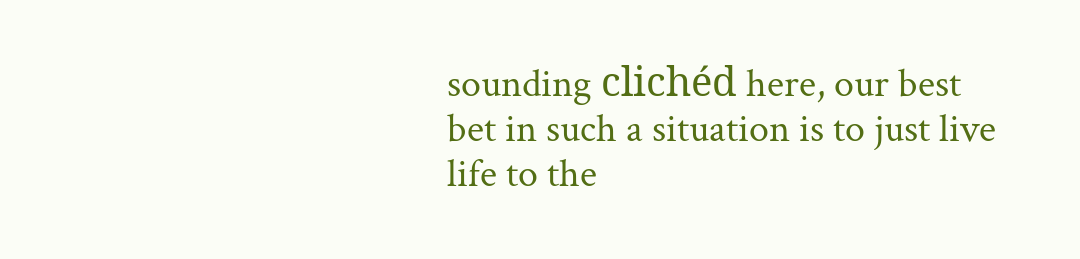sounding clichéd here, our best bet in such a situation is to just live life to the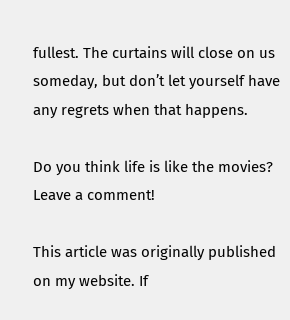fullest. The curtains will close on us someday, but don’t let yourself have any regrets when that happens.

Do you think life is like the movies? Leave a comment!

This article was originally published on my website. If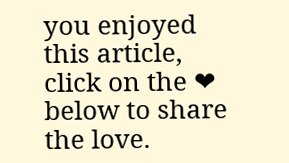you enjoyed this article, click on the ❤ below to share the love.